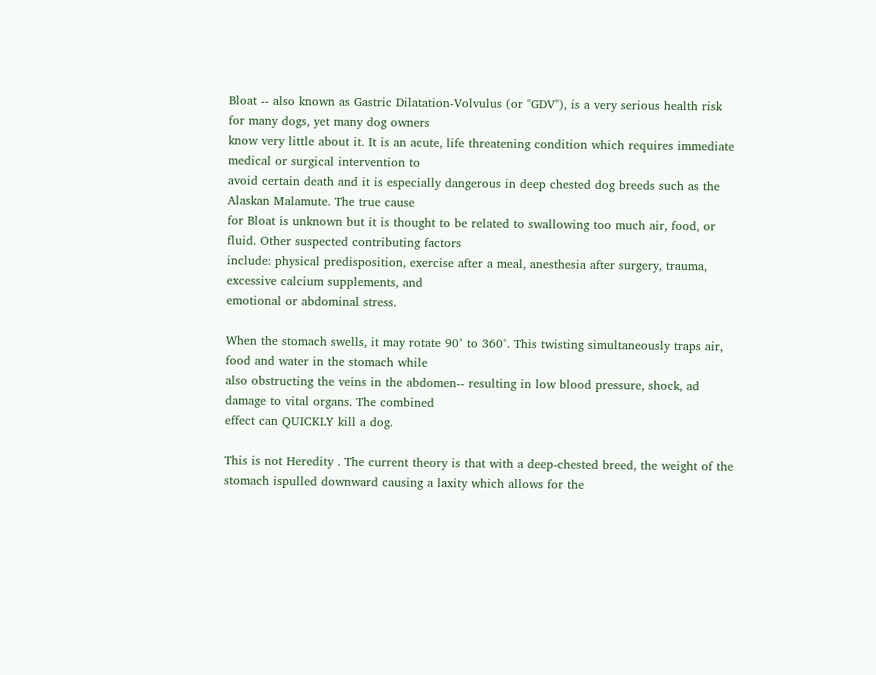Bloat -- also known as Gastric Dilatation-Volvulus (or "GDV"), is a very serious health risk
for many dogs, yet many dog owners
know very little about it. It is an acute, life threatening condition which requires immediate
medical or surgical intervention to
avoid certain death and it is especially dangerous in deep chested dog breeds such as the
Alaskan Malamute. The true cause
for Bloat is unknown but it is thought to be related to swallowing too much air, food, or
fluid. Other suspected contributing factors
include: physical predisposition, exercise after a meal, anesthesia after surgery, trauma,
excessive calcium supplements, and
emotional or abdominal stress.

When the stomach swells, it may rotate 90° to 360°. This twisting simultaneously traps air,
food and water in the stomach while
also obstructing the veins in the abdomen-- resulting in low blood pressure, shock, ad
damage to vital organs. The combined
effect can QUICKLY kill a dog.

This is not Heredity . The current theory is that with a deep-chested breed, the weight of the
stomach ispulled downward causing a laxity which allows for the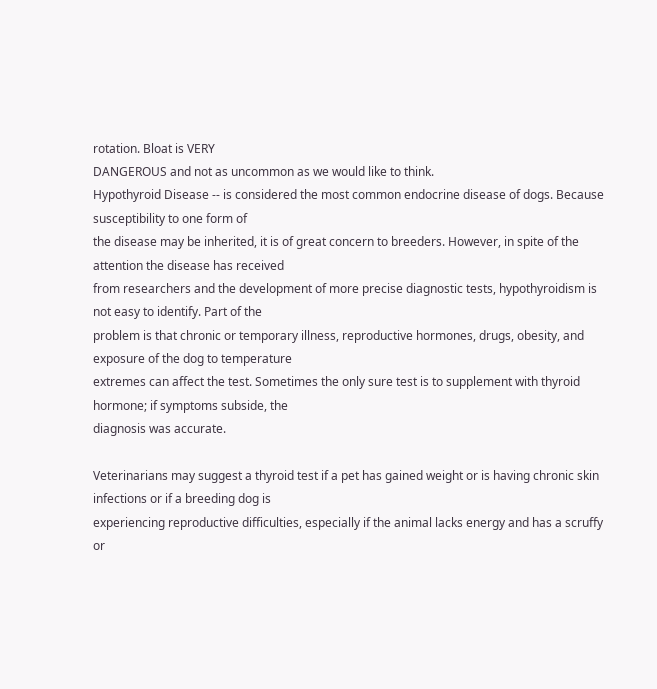rotation. Bloat is VERY
DANGEROUS and not as uncommon as we would like to think.
Hypothyroid Disease -- is considered the most common endocrine disease of dogs. Because
susceptibility to one form of
the disease may be inherited, it is of great concern to breeders. However, in spite of the
attention the disease has received
from researchers and the development of more precise diagnostic tests, hypothyroidism is
not easy to identify. Part of the
problem is that chronic or temporary illness, reproductive hormones, drugs, obesity, and
exposure of the dog to temperature
extremes can affect the test. Sometimes the only sure test is to supplement with thyroid
hormone; if symptoms subside, the
diagnosis was accurate.

Veterinarians may suggest a thyroid test if a pet has gained weight or is having chronic skin
infections or if a breeding dog is
experiencing reproductive difficulties, especially if the animal lacks energy and has a scruffy
or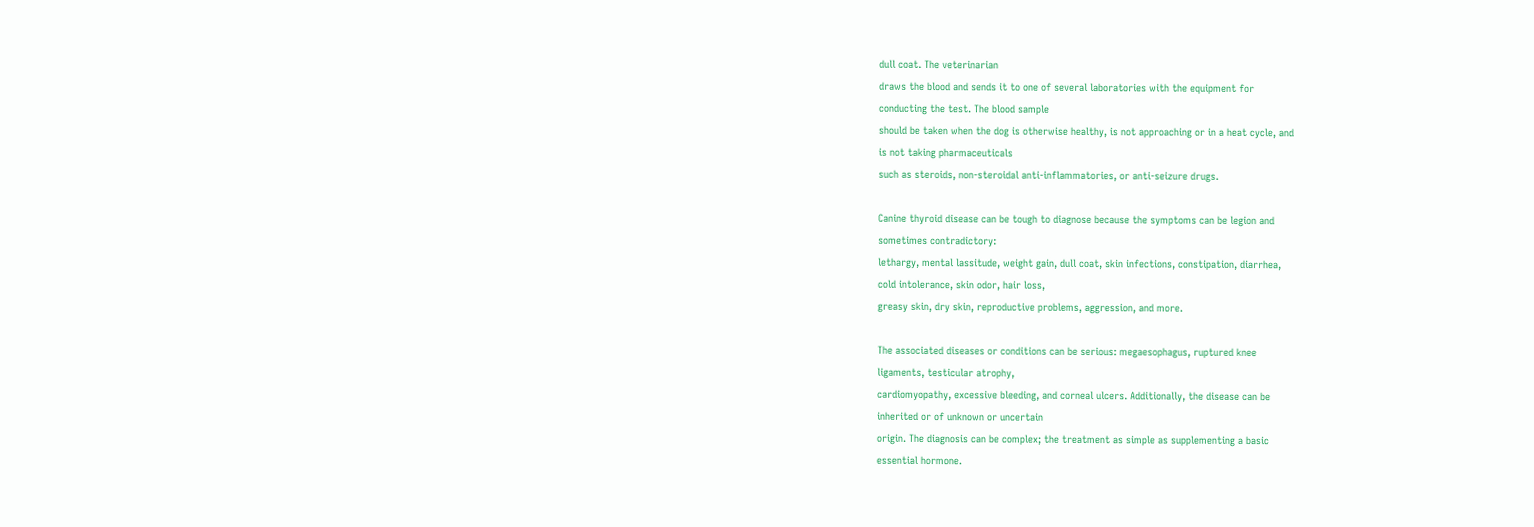dull coat. The veterinarian
draws the blood and sends it to one of several laboratories with the equipment for
conducting the test. The blood sample
should be taken when the dog is otherwise healthy, is not approaching or in a heat cycle, and
is not taking pharmaceuticals
such as steroids, non-steroidal anti-inflammatories, or anti-seizure drugs.

Canine thyroid disease can be tough to diagnose because the symptoms can be legion and
sometimes contradictory:
lethargy, mental lassitude, weight gain, dull coat, skin infections, constipation, diarrhea,
cold intolerance, skin odor, hair loss,
greasy skin, dry skin, reproductive problems, aggression, and more.

The associated diseases or conditions can be serious: megaesophagus, ruptured knee
ligaments, testicular atrophy,
cardiomyopathy, excessive bleeding, and corneal ulcers. Additionally, the disease can be
inherited or of unknown or uncertain
origin. The diagnosis can be complex; the treatment as simple as supplementing a basic
essential hormone.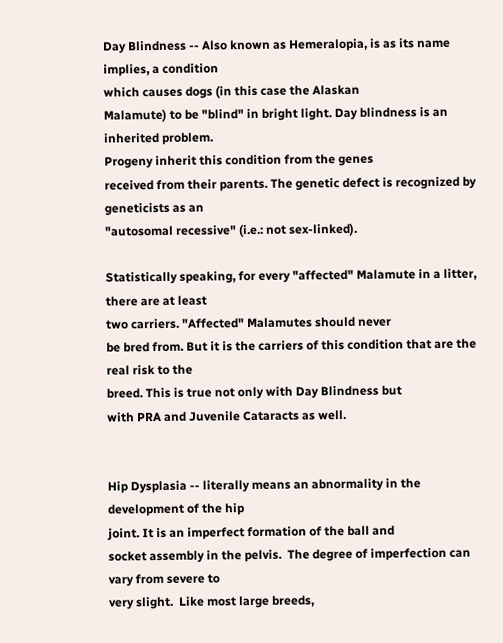Day Blindness -- Also known as Hemeralopia, is as its name implies, a condition
which causes dogs (in this case the Alaskan
Malamute) to be "blind" in bright light. Day blindness is an inherited problem.
Progeny inherit this condition from the genes
received from their parents. The genetic defect is recognized by geneticists as an
"autosomal recessive" (i.e.: not sex-linked).

Statistically speaking, for every "affected" Malamute in a litter, there are at least
two carriers. "Affected" Malamutes should never
be bred from. But it is the carriers of this condition that are the real risk to the
breed. This is true not only with Day Blindness but
with PRA and Juvenile Cataracts as well.


Hip Dysplasia -- literally means an abnormality in the development of the hip
joint. It is an imperfect formation of the ball and
socket assembly in the pelvis.  The degree of imperfection can vary from severe to
very slight.  Like most large breeds,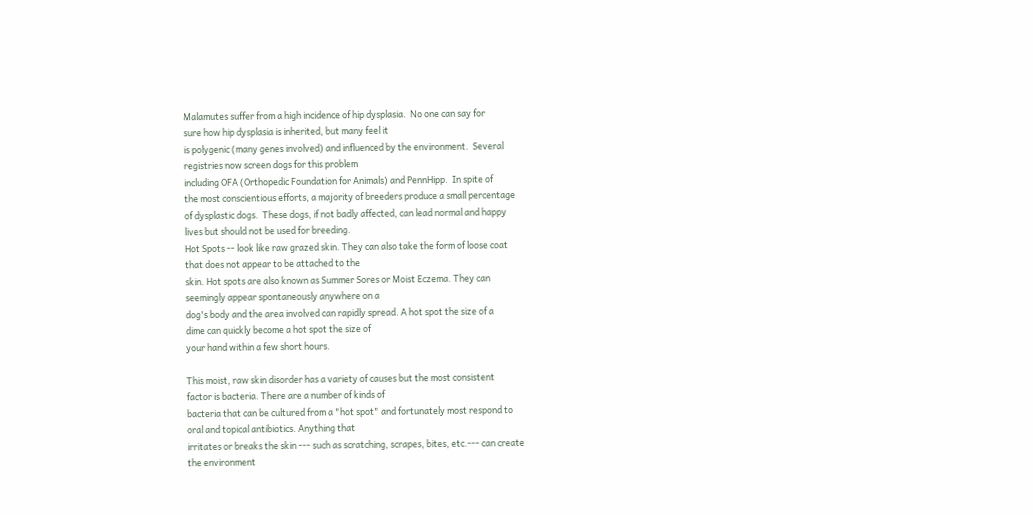Malamutes suffer from a high incidence of hip dysplasia.  No one can say for
sure how hip dysplasia is inherited, but many feel it
is polygenic (many genes involved) and influenced by the environment.  Several
registries now screen dogs for this problem
including OFA (Orthopedic Foundation for Animals) and PennHipp.  In spite of
the most conscientious efforts, a majority of breeders produce a small percentage
of dysplastic dogs.  These dogs, if not badly affected, can lead normal and happy
lives but should not be used for breeding.
Hot Spots -- look like raw grazed skin. They can also take the form of loose coat
that does not appear to be attached to the
skin. Hot spots are also known as Summer Sores or Moist Eczema. They can
seemingly appear spontaneously anywhere on a
dog's body and the area involved can rapidly spread. A hot spot the size of a
dime can quickly become a hot spot the size of
your hand within a few short hours.

This moist, raw skin disorder has a variety of causes but the most consistent
factor is bacteria. There are a number of kinds of
bacteria that can be cultured from a "hot spot" and fortunately most respond to
oral and topical antibiotics. Anything that
irritates or breaks the skin --- such as scratching, scrapes, bites, etc.--- can create
the environment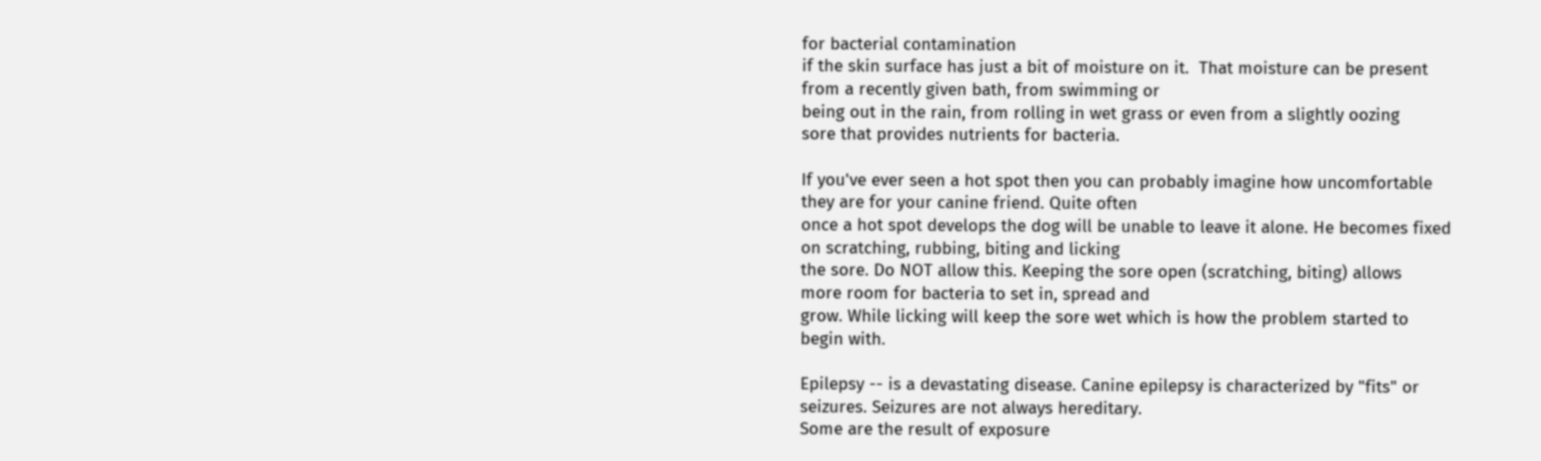for bacterial contamination
if the skin surface has just a bit of moisture on it.  That moisture can be present
from a recently given bath, from swimming or
being out in the rain, from rolling in wet grass or even from a slightly oozing
sore that provides nutrients for bacteria.

If you've ever seen a hot spot then you can probably imagine how uncomfortable
they are for your canine friend. Quite often
once a hot spot develops the dog will be unable to leave it alone. He becomes fixed
on scratching, rubbing, biting and licking
the sore. Do NOT allow this. Keeping the sore open (scratching, biting) allows
more room for bacteria to set in, spread and
grow. While licking will keep the sore wet which is how the problem started to
begin with.

Epilepsy -- is a devastating disease. Canine epilepsy is characterized by "fits" or
seizures. Seizures are not always hereditary.
Some are the result of exposure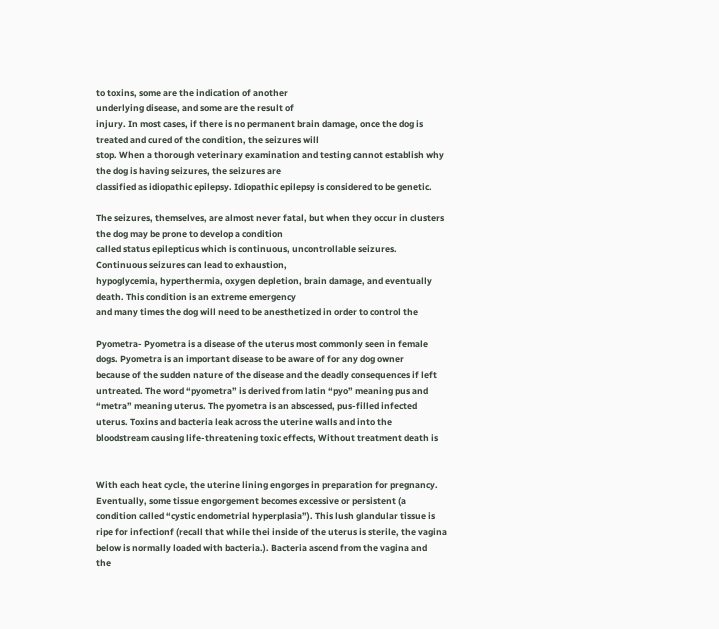to toxins, some are the indication of another
underlying disease, and some are the result of
injury. In most cases, if there is no permanent brain damage, once the dog is
treated and cured of the condition, the seizures will
stop. When a thorough veterinary examination and testing cannot establish why
the dog is having seizures, the seizures are
classified as idiopathic epilepsy. Idiopathic epilepsy is considered to be genetic.

The seizures, themselves, are almost never fatal, but when they occur in clusters
the dog may be prone to develop a condition
called status epilepticus which is continuous, uncontrollable seizures.
Continuous seizures can lead to exhaustion,
hypoglycemia, hyperthermia, oxygen depletion, brain damage, and eventually
death. This condition is an extreme emergency
and many times the dog will need to be anesthetized in order to control the

Pyometra- Pyometra is a disease of the uterus most commonly seen in female
dogs. Pyometra is an important disease to be aware of for any dog owner
because of the sudden nature of the disease and the deadly consequences if left
untreated. The word “pyometra” is derived from latin “pyo” meaning pus and
“metra” meaning uterus. The pyometra is an abscessed, pus-filled infected
uterus. Toxins and bacteria leak across the uterine walls and into the
bloodstream causing life-threatening toxic effects, Without treatment death is


With each heat cycle, the uterine lining engorges in preparation for pregnancy.
Eventually, some tissue engorgement becomes excessive or persistent (a
condition called “cystic endometrial hyperplasia”). This lush glandular tissue is
ripe for infectionf (recall that while thei inside of the uterus is sterile, the vagina
below is normally loaded with bacteria.). Bacteria ascend from the vagina and
the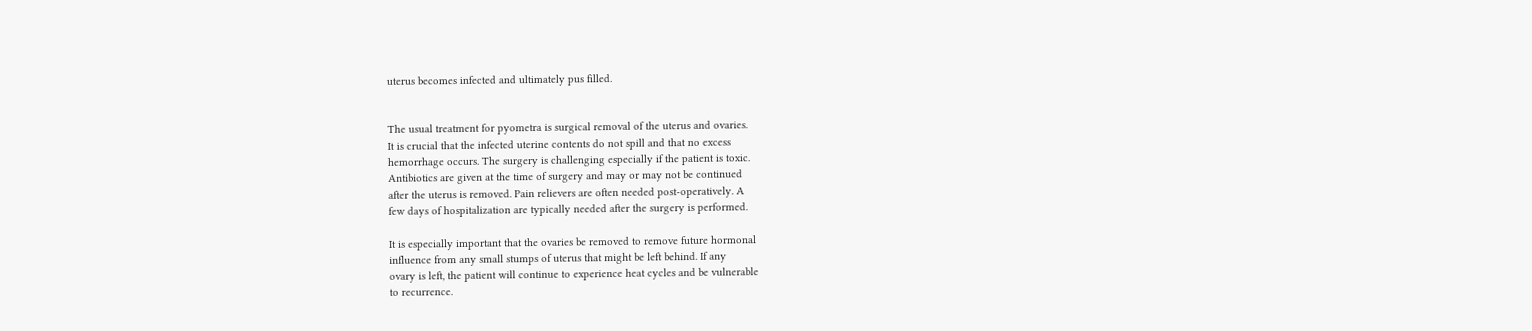uterus becomes infected and ultimately pus filled.


The usual treatment for pyometra is surgical removal of the uterus and ovaries.
It is crucial that the infected uterine contents do not spill and that no excess
hemorrhage occurs. The surgery is challenging especially if the patient is toxic.
Antibiotics are given at the time of surgery and may or may not be continued
after the uterus is removed. Pain relievers are often needed post-operatively. A
few days of hospitalization are typically needed after the surgery is performed.

It is especially important that the ovaries be removed to remove future hormonal
influence from any small stumps of uterus that might be left behind. If any
ovary is left, the patient will continue to experience heat cycles and be vulnerable
to recurrence.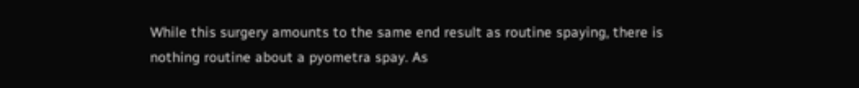While this surgery amounts to the same end result as routine spaying, there is
nothing routine about a pyometra spay. As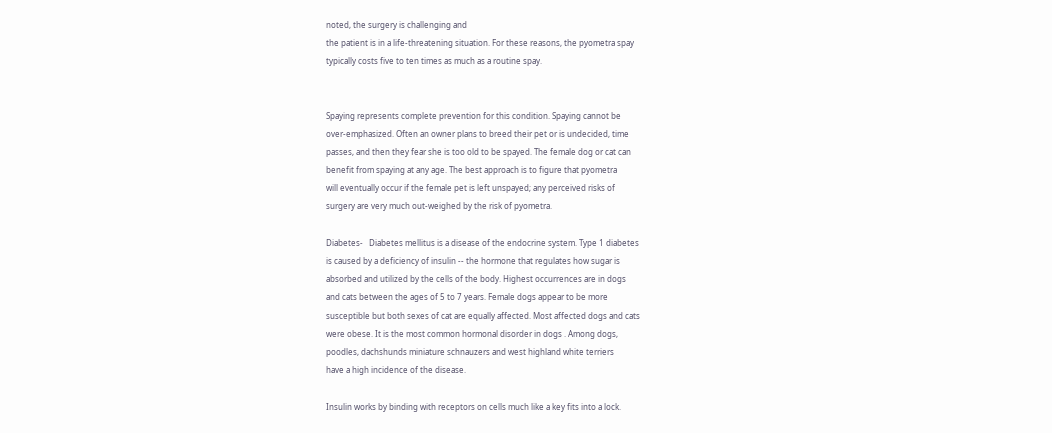noted, the surgery is challenging and
the patient is in a life-threatening situation. For these reasons, the pyometra spay
typically costs five to ten times as much as a routine spay.


Spaying represents complete prevention for this condition. Spaying cannot be
over-emphasized. Often an owner plans to breed their pet or is undecided, time
passes, and then they fear she is too old to be spayed. The female dog or cat can
benefit from spaying at any age. The best approach is to figure that pyometra
will eventually occur if the female pet is left unspayed; any perceived risks of
surgery are very much out-weighed by the risk of pyometra.

Diabetes-   Diabetes mellitus is a disease of the endocrine system. Type 1 diabetes
is caused by a deficiency of insulin -- the hormone that regulates how sugar is
absorbed and utilized by the cells of the body. Highest occurrences are in dogs
and cats between the ages of 5 to 7 years. Female dogs appear to be more
susceptible but both sexes of cat are equally affected. Most affected dogs and cats
were obese. It is the most common hormonal disorder in dogs . Among dogs,
poodles, dachshunds miniature schnauzers and west highland white terriers
have a high incidence of the disease.

Insulin works by binding with receptors on cells much like a key fits into a lock.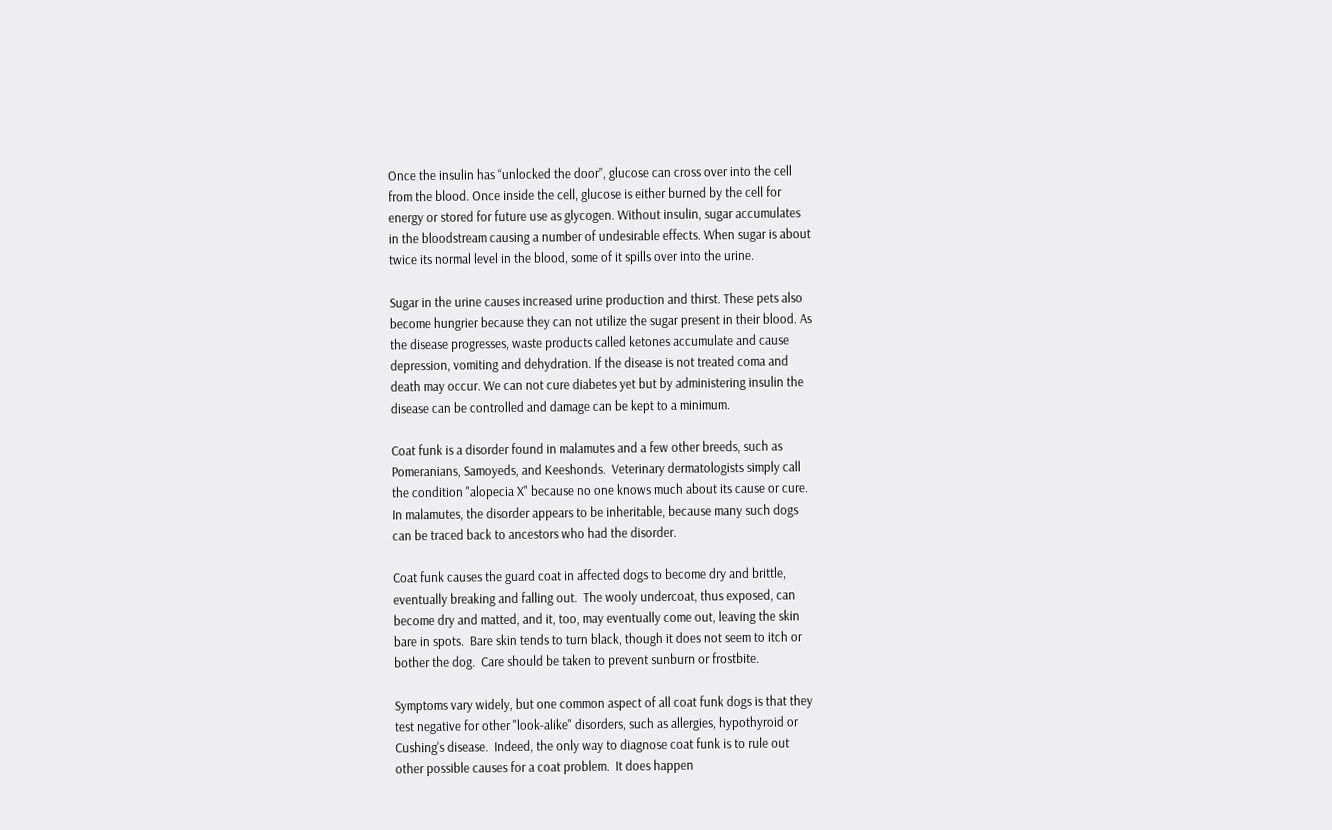Once the insulin has “unlocked the door”, glucose can cross over into the cell
from the blood. Once inside the cell, glucose is either burned by the cell for
energy or stored for future use as glycogen. Without insulin, sugar accumulates
in the bloodstream causing a number of undesirable effects. When sugar is about
twice its normal level in the blood, some of it spills over into the urine.

Sugar in the urine causes increased urine production and thirst. These pets also
become hungrier because they can not utilize the sugar present in their blood. As
the disease progresses, waste products called ketones accumulate and cause
depression, vomiting and dehydration. If the disease is not treated coma and
death may occur. We can not cure diabetes yet but by administering insulin the
disease can be controlled and damage can be kept to a minimum.

Coat funk is a disorder found in malamutes and a few other breeds, such as
Pomeranians, Samoyeds, and Keeshonds.  Veterinary dermatologists simply call
the condition "alopecia X" because no one knows much about its cause or cure.
In malamutes, the disorder appears to be inheritable, because many such dogs
can be traced back to ancestors who had the disorder.

Coat funk causes the guard coat in affected dogs to become dry and brittle,
eventually breaking and falling out.  The wooly undercoat, thus exposed, can
become dry and matted, and it, too, may eventually come out, leaving the skin
bare in spots.  Bare skin tends to turn black, though it does not seem to itch or
bother the dog.  Care should be taken to prevent sunburn or frostbite.

Symptoms vary widely, but one common aspect of all coat funk dogs is that they
test negative for other "look-alike" disorders, such as allergies, hypothyroid or
Cushing's disease.  Indeed, the only way to diagnose coat funk is to rule out
other possible causes for a coat problem.  It does happen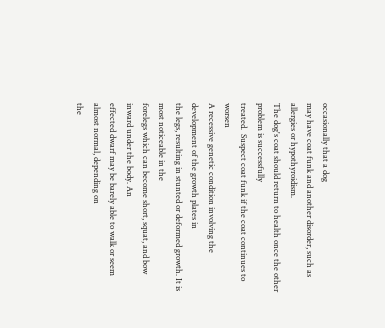occasionally that a dog
may have coat funk and another disorder, such as allergies or hypothyroidism.
The dog's coat should return to health once the other problem is successfully
treated.  Suspect coat funk if the coat continues to worsen
A recessive genetic condition involving the development of the growth plates in
the legs, resulting in stunted or deformed growth. It is most noticeable in the
forelegs which can become short, squat, and bow inward under the body. An
effected dwarf may be barely able to walk or seem almost normal, depending on
the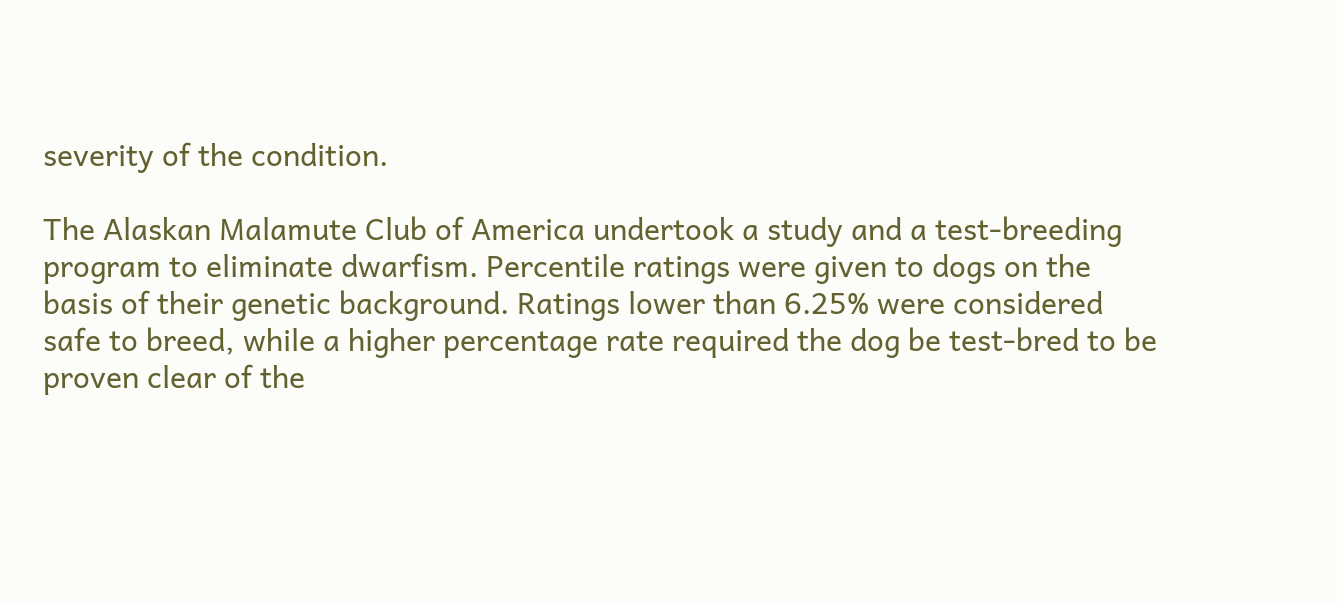severity of the condition.

The Alaskan Malamute Club of America undertook a study and a test-breeding
program to eliminate dwarfism. Percentile ratings were given to dogs on the
basis of their genetic background. Ratings lower than 6.25% were considered
safe to breed, while a higher percentage rate required the dog be test-bred to be
proven clear of the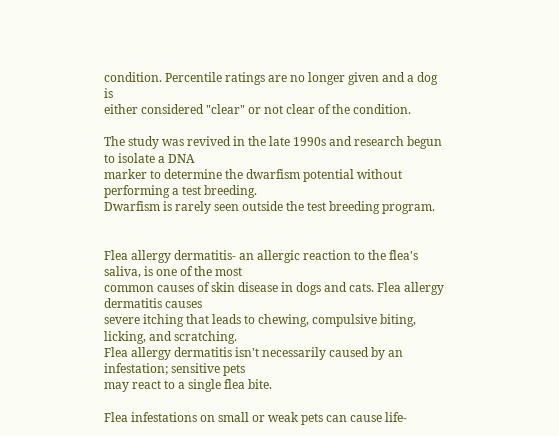condition. Percentile ratings are no longer given and a dog is
either considered "clear" or not clear of the condition.

The study was revived in the late 1990s and research begun to isolate a DNA
marker to determine the dwarfism potential without performing a test breeding.
Dwarfism is rarely seen outside the test breeding program.


Flea allergy dermatitis- an allergic reaction to the flea's saliva, is one of the most
common causes of skin disease in dogs and cats. Flea allergy dermatitis causes
severe itching that leads to chewing, compulsive biting, licking, and scratching.
Flea allergy dermatitis isn't necessarily caused by an infestation; sensitive pets
may react to a single flea bite.

Flea infestations on small or weak pets can cause life-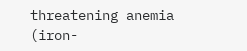threatening anemia (iron-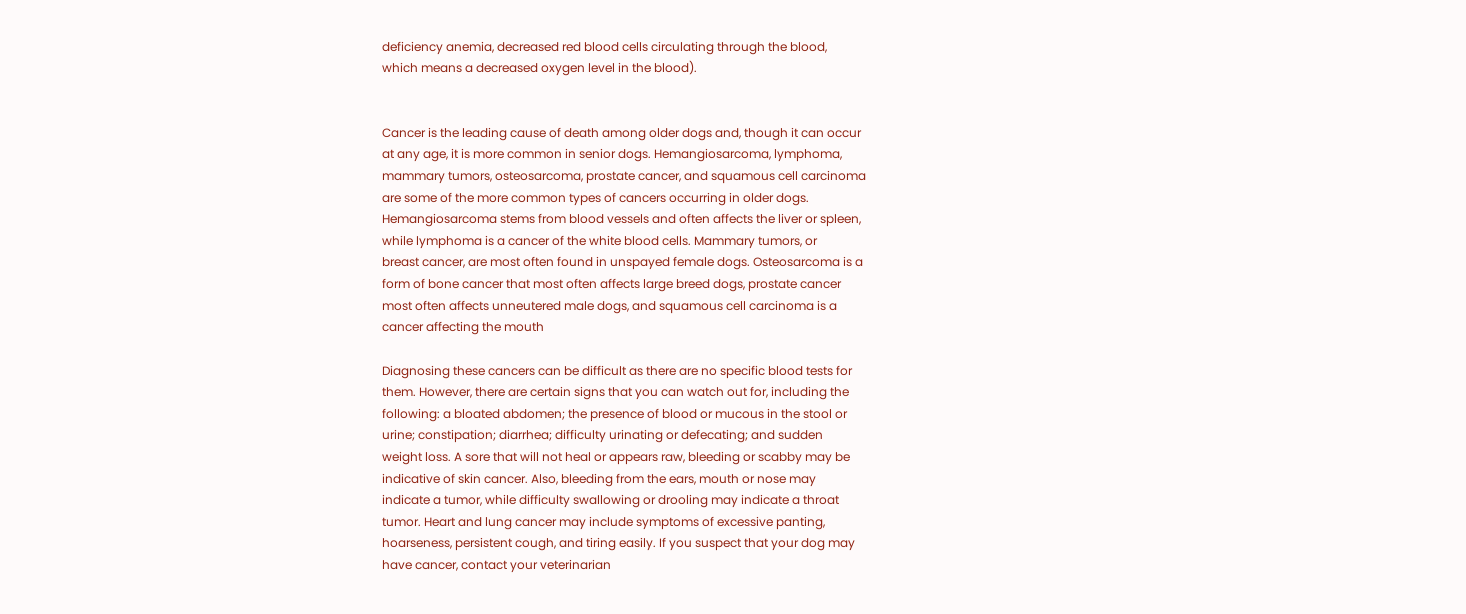deficiency anemia, decreased red blood cells circulating through the blood,
which means a decreased oxygen level in the blood).


Cancer is the leading cause of death among older dogs and, though it can occur
at any age, it is more common in senior dogs. Hemangiosarcoma, lymphoma,
mammary tumors, osteosarcoma, prostate cancer, and squamous cell carcinoma
are some of the more common types of cancers occurring in older dogs.
Hemangiosarcoma stems from blood vessels and often affects the liver or spleen,
while lymphoma is a cancer of the white blood cells. Mammary tumors, or
breast cancer, are most often found in unspayed female dogs. Osteosarcoma is a
form of bone cancer that most often affects large breed dogs, prostate cancer
most often affects unneutered male dogs, and squamous cell carcinoma is a
cancer affecting the mouth

Diagnosing these cancers can be difficult as there are no specific blood tests for
them. However, there are certain signs that you can watch out for, including the
following: a bloated abdomen; the presence of blood or mucous in the stool or
urine; constipation; diarrhea; difficulty urinating or defecating; and sudden
weight loss. A sore that will not heal or appears raw, bleeding or scabby may be
indicative of skin cancer. Also, bleeding from the ears, mouth or nose may
indicate a tumor, while difficulty swallowing or drooling may indicate a throat
tumor. Heart and lung cancer may include symptoms of excessive panting,
hoarseness, persistent cough, and tiring easily. If you suspect that your dog may
have cancer, contact your veterinarian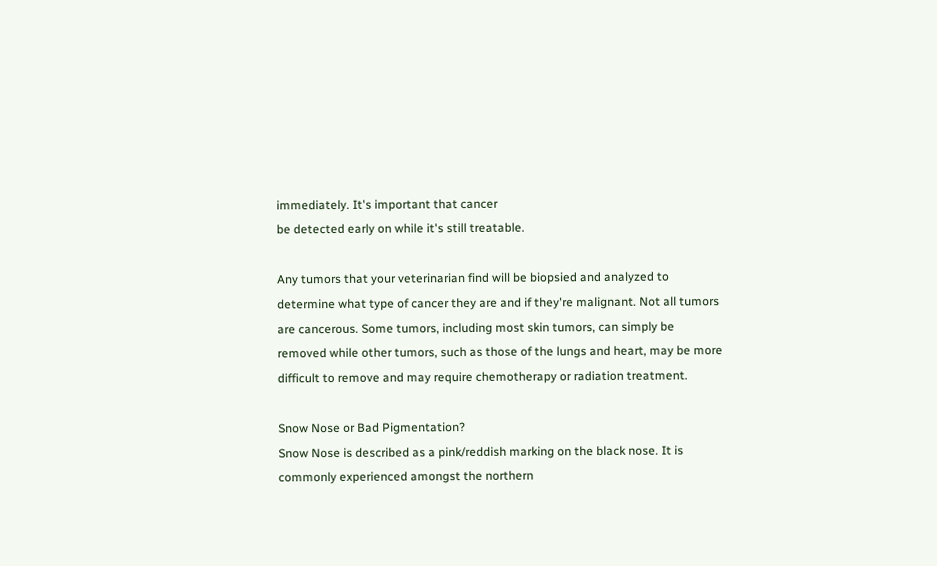immediately. It's important that cancer
be detected early on while it's still treatable.

Any tumors that your veterinarian find will be biopsied and analyzed to
determine what type of cancer they are and if they're malignant. Not all tumors
are cancerous. Some tumors, including most skin tumors, can simply be
removed while other tumors, such as those of the lungs and heart, may be more
difficult to remove and may require chemotherapy or radiation treatment.

Snow Nose or Bad Pigmentation?
Snow Nose is described as a pink/reddish marking on the black nose. It is
commonly experienced amongst the northern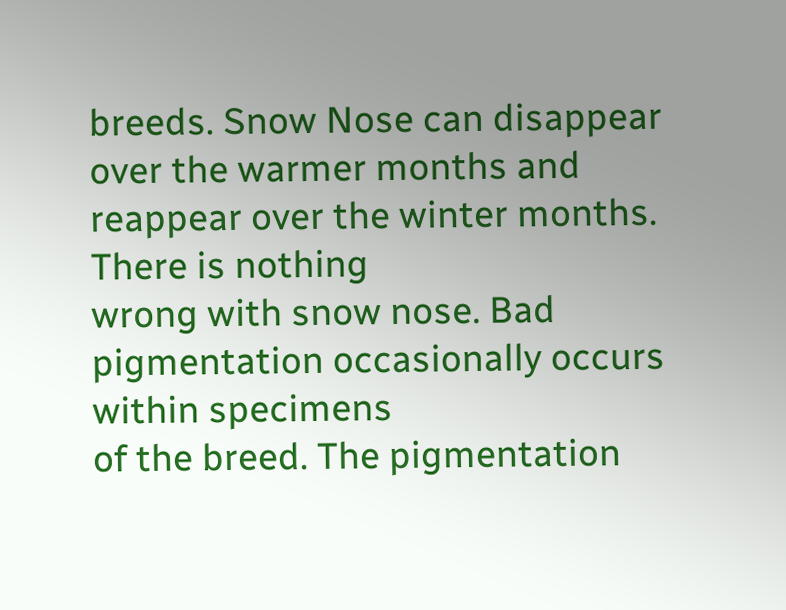breeds. Snow Nose can disappear
over the warmer months and reappear over the winter months. There is nothing
wrong with snow nose. Bad pigmentation occasionally occurs within specimens
of the breed. The pigmentation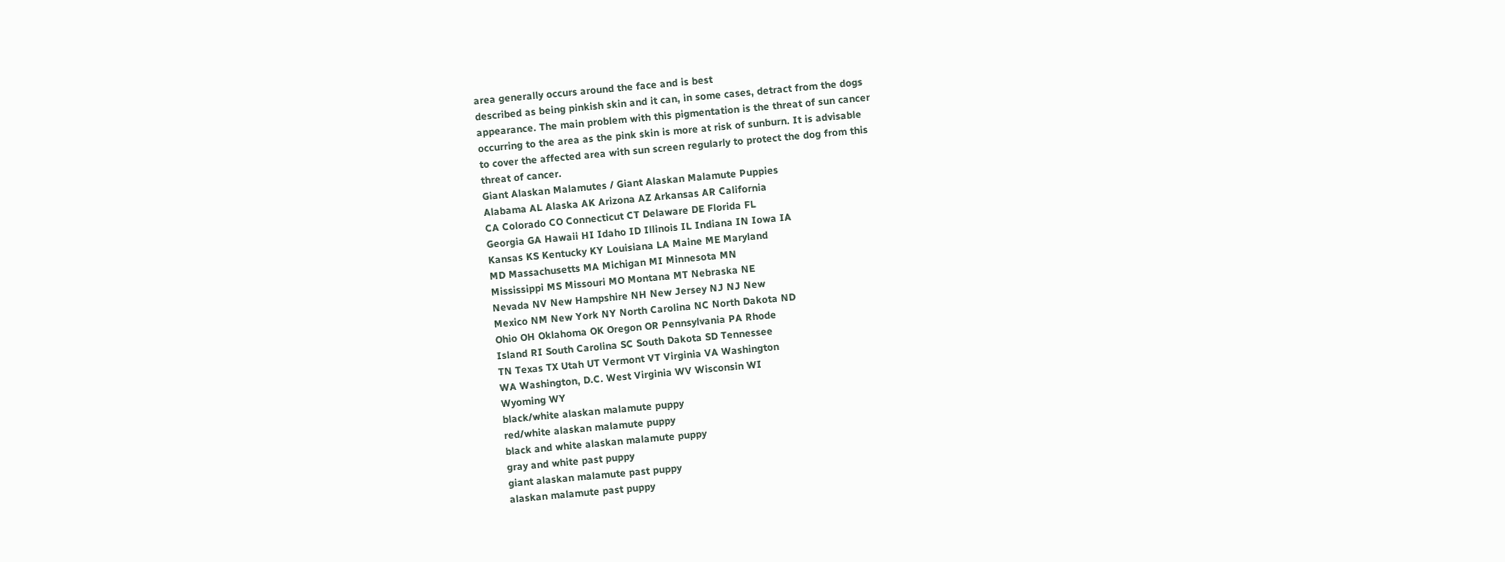area generally occurs around the face and is best
described as being pinkish skin and it can, in some cases, detract from the dogs
appearance. The main problem with this pigmentation is the threat of sun cancer
occurring to the area as the pink skin is more at risk of sunburn. It is advisable
to cover the affected area with sun screen regularly to protect the dog from this
threat of cancer.
Giant Alaskan Malamutes / Giant Alaskan Malamute Puppies
Alabama AL Alaska AK Arizona AZ Arkansas AR California
CA Colorado CO Connecticut CT Delaware DE Florida FL
Georgia GA Hawaii HI Idaho ID Illinois IL Indiana IN Iowa IA
Kansas KS Kentucky KY Louisiana LA Maine ME Maryland
MD Massachusetts MA Michigan MI Minnesota MN
Mississippi MS Missouri MO Montana MT Nebraska NE
Nevada NV New Hampshire NH New Jersey NJ NJ New
Mexico NM New York NY North Carolina NC North Dakota ND
Ohio OH Oklahoma OK Oregon OR Pennsylvania PA Rhode
Island RI South Carolina SC South Dakota SD Tennessee
TN Texas TX Utah UT Vermont VT Virginia VA Washington
WA Washington, D.C. West Virginia WV Wisconsin WI
Wyoming WY
black/white alaskan malamute puppy
red/white alaskan malamute puppy
black and white alaskan malamute puppy
gray and white past puppy
giant alaskan malamute past puppy
alaskan malamute past puppy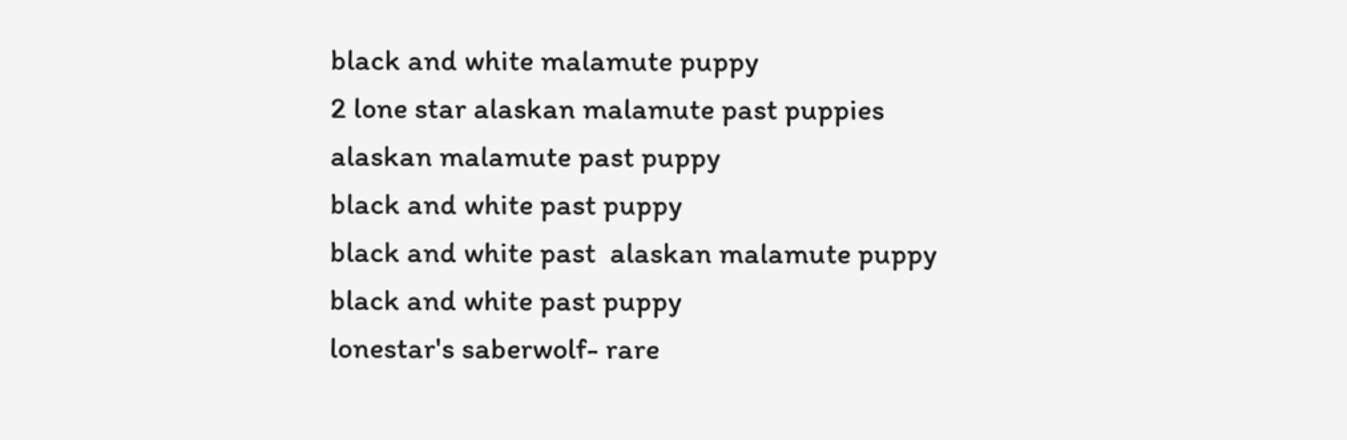black and white malamute puppy
2 lone star alaskan malamute past puppies
alaskan malamute past puppy
black and white past puppy
black and white past  alaskan malamute puppy
black and white past puppy
lonestar's saberwolf- rare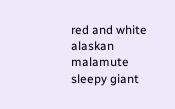red and white alaskan malamute
sleepy giant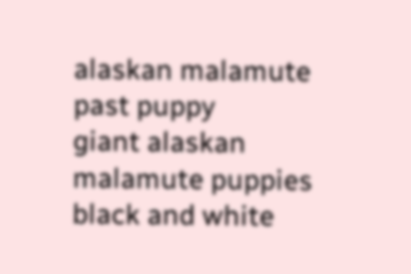alaskan malamute past puppy
giant alaskan malamute puppies
black and white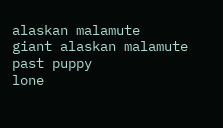alaskan malamute
giant alaskan malamute past puppy
lone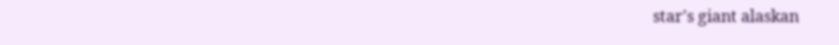star's giant alaskan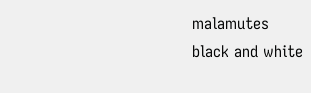malamutes
black and white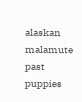alaskan malamute past puppies